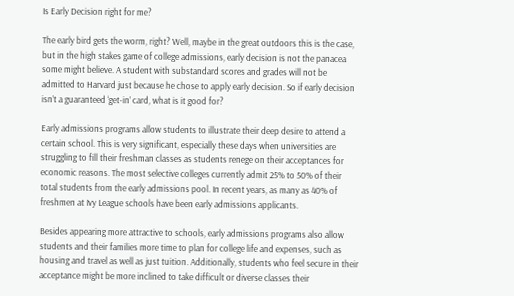Is Early Decision right for me?

The early bird gets the worm, right? Well, maybe in the great outdoors this is the case, but in the high stakes game of college admissions, early decision is not the panacea some might believe. A student with substandard scores and grades will not be admitted to Harvard just because he chose to apply early decision. So if early decision isn’t a guaranteed ‘get-in’ card, what is it good for?

Early admissions programs allow students to illustrate their deep desire to attend a certain school. This is very significant, especially these days when universities are struggling to fill their freshman classes as students renege on their acceptances for economic reasons. The most selective colleges currently admit 25% to 50% of their total students from the early admissions pool. In recent years, as many as 40% of freshmen at Ivy League schools have been early admissions applicants.

Besides appearing more attractive to schools, early admissions programs also allow students and their families more time to plan for college life and expenses, such as housing and travel as well as just tuition. Additionally, students who feel secure in their acceptance might be more inclined to take difficult or diverse classes their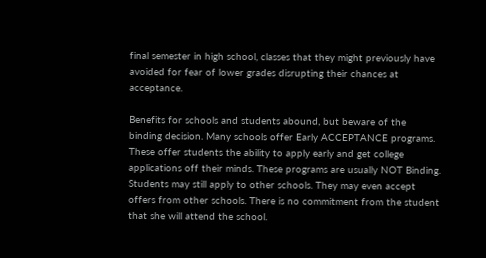final semester in high school, classes that they might previously have avoided for fear of lower grades disrupting their chances at acceptance.

Benefits for schools and students abound, but beware of the binding decision. Many schools offer Early ACCEPTANCE programs. These offer students the ability to apply early and get college applications off their minds. These programs are usually NOT Binding. Students may still apply to other schools. They may even accept offers from other schools. There is no commitment from the student that she will attend the school.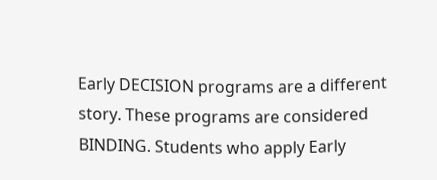Early DECISION programs are a different story. These programs are considered BINDING. Students who apply Early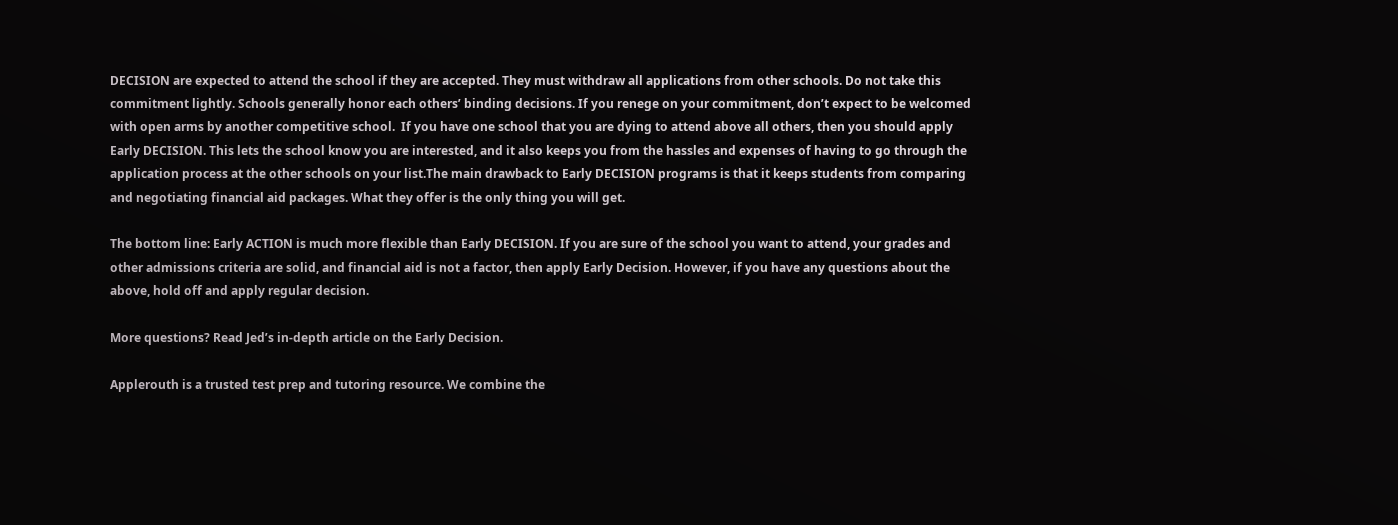DECISION are expected to attend the school if they are accepted. They must withdraw all applications from other schools. Do not take this commitment lightly. Schools generally honor each others’ binding decisions. If you renege on your commitment, don’t expect to be welcomed with open arms by another competitive school.  If you have one school that you are dying to attend above all others, then you should apply Early DECISION. This lets the school know you are interested, and it also keeps you from the hassles and expenses of having to go through the application process at the other schools on your list.The main drawback to Early DECISION programs is that it keeps students from comparing and negotiating financial aid packages. What they offer is the only thing you will get.

The bottom line: Early ACTION is much more flexible than Early DECISION. If you are sure of the school you want to attend, your grades and other admissions criteria are solid, and financial aid is not a factor, then apply Early Decision. However, if you have any questions about the above, hold off and apply regular decision.

More questions? Read Jed’s in-depth article on the Early Decision.

Applerouth is a trusted test prep and tutoring resource. We combine the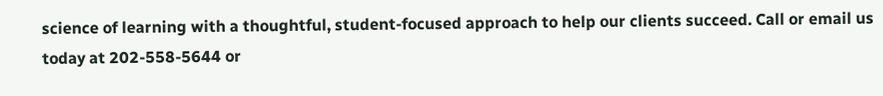science of learning with a thoughtful, student-focused approach to help our clients succeed. Call or email us today at 202-558-5644 or